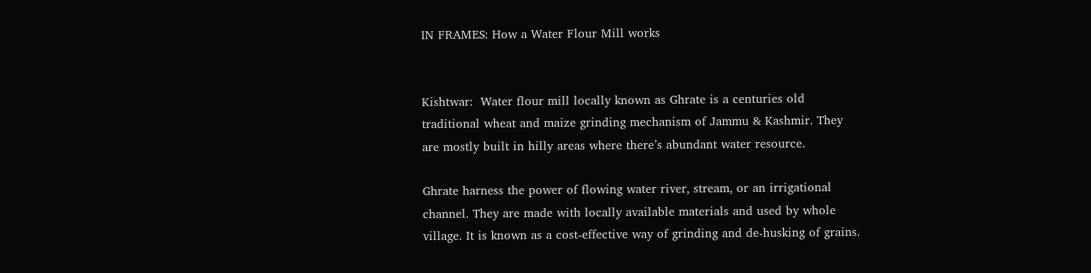IN FRAMES: How a Water Flour Mill works


Kishtwar:  Water flour mill locally known as Ghrate is a centuries old traditional wheat and maize grinding mechanism of Jammu & Kashmir. They are mostly built in hilly areas where there’s abundant water resource.

Ghrate harness the power of flowing water river, stream, or an irrigational channel. They are made with locally available materials and used by whole village. It is known as a cost-effective way of grinding and de-husking of grains.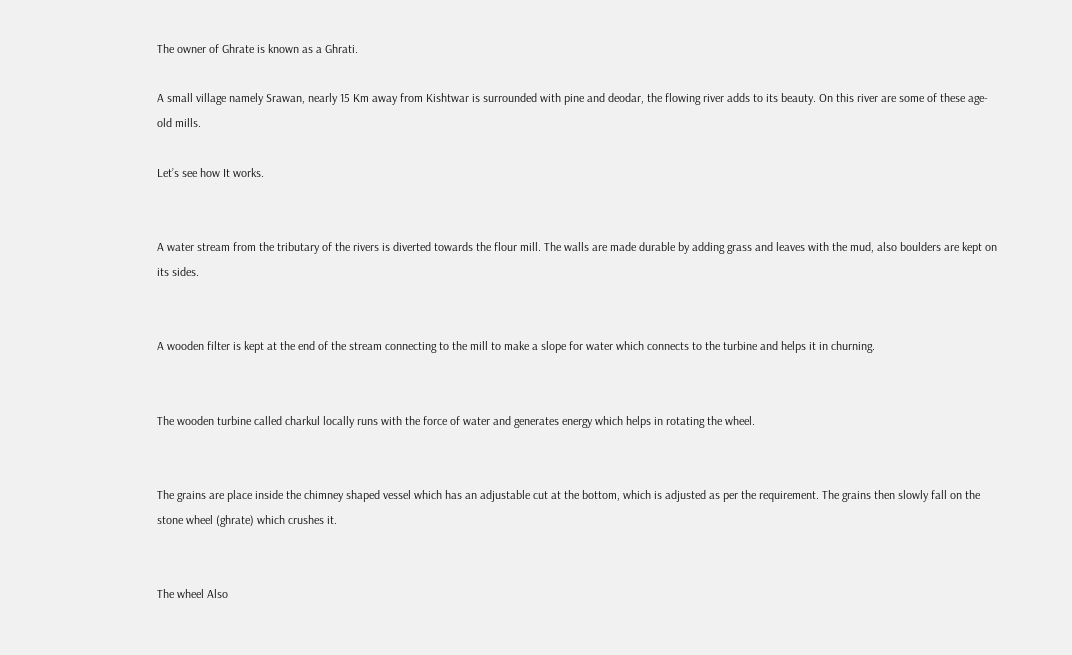The owner of Ghrate is known as a Ghrati.

A small village namely Srawan, nearly 15 Km away from Kishtwar is surrounded with pine and deodar, the flowing river adds to its beauty. On this river are some of these age-old mills.

Let’s see how It works.


A water stream from the tributary of the rivers is diverted towards the flour mill. The walls are made durable by adding grass and leaves with the mud, also boulders are kept on its sides.


A wooden filter is kept at the end of the stream connecting to the mill to make a slope for water which connects to the turbine and helps it in churning.


The wooden turbine called charkul locally runs with the force of water and generates energy which helps in rotating the wheel.


The grains are place inside the chimney shaped vessel which has an adjustable cut at the bottom, which is adjusted as per the requirement. The grains then slowly fall on the stone wheel (ghrate) which crushes it.


The wheel Also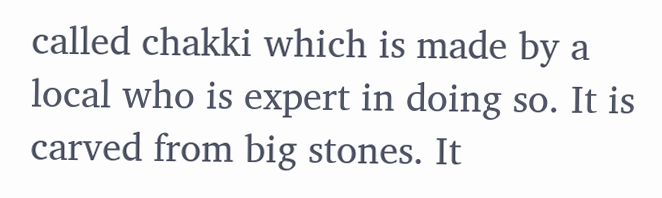called chakki which is made by a local who is expert in doing so. It is carved from big stones. It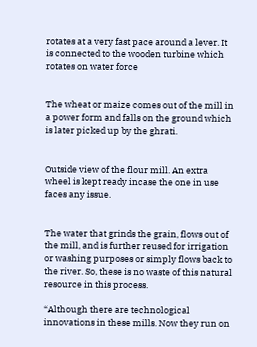rotates at a very fast pace around a lever. It is connected to the wooden turbine which rotates on water force


The wheat or maize comes out of the mill in a power form and falls on the ground which is later picked up by the ghrati.


Outside view of the flour mill. An extra wheel is kept ready incase the one in use faces any issue.


The water that grinds the grain, flows out of the mill, and is further reused for irrigation or washing purposes or simply flows back to the river. So, these is no waste of this natural resource in this process.

“Although there are technological innovations in these mills. Now they run on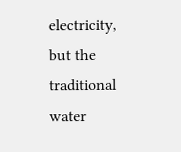electricity, but the traditional water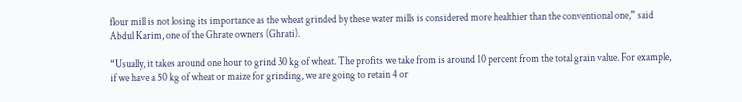flour mill is not losing its importance as the wheat grinded by these water mills is considered more healthier than the conventional one,” said Abdul Karim, one of the Ghrate owners (Ghrati).

“Usually, it takes around one hour to grind 30 kg of wheat. The profits we take from is around 10 percent from the total grain value. For example, if we have a 50 kg of wheat or maize for grinding, we are going to retain 4 or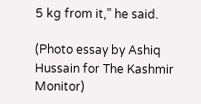5 kg from it,” he said.

(Photo essay by Ashiq Hussain for The Kashmir Monitor)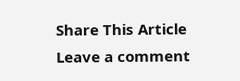Share This Article
Leave a comment